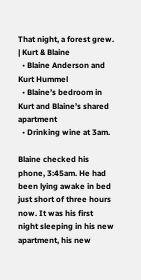That night, a forest grew. | Kurt & Blaine
  • Blaine Anderson and Kurt Hummel
  • Blaine’s bedroom in Kurt and Blaine’s shared apartment
  • Drinking wine at 3am.

Blaine checked his phone, 3:45am. He had been lying awake in bed just short of three hours now. It was his first night sleeping in his new apartment, his new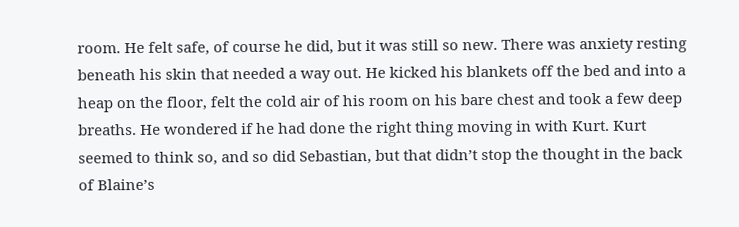room. He felt safe, of course he did, but it was still so new. There was anxiety resting beneath his skin that needed a way out. He kicked his blankets off the bed and into a heap on the floor, felt the cold air of his room on his bare chest and took a few deep breaths. He wondered if he had done the right thing moving in with Kurt. Kurt seemed to think so, and so did Sebastian, but that didn’t stop the thought in the back of Blaine’s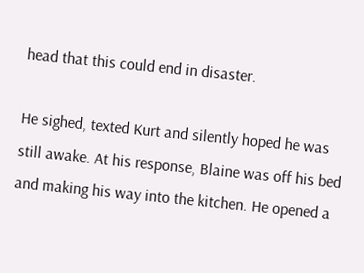head that this could end in disaster.

He sighed, texted Kurt and silently hoped he was still awake. At his response, Blaine was off his bed and making his way into the kitchen. He opened a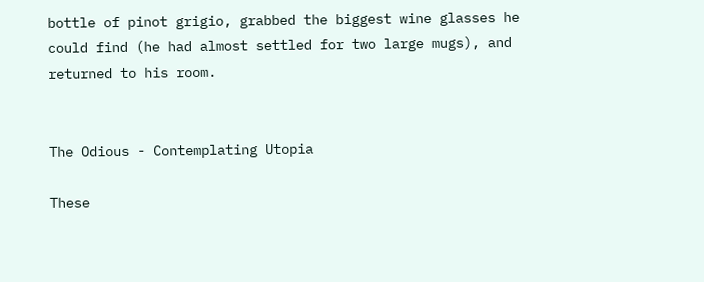bottle of pinot grigio, grabbed the biggest wine glasses he could find (he had almost settled for two large mugs), and returned to his room.


The Odious - Contemplating Utopia

These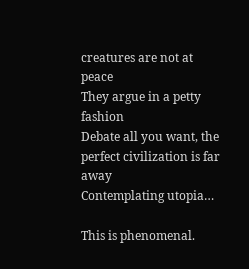creatures are not at peace
They argue in a petty fashion
Debate all you want, the perfect civilization is far away
Contemplating utopia…

This is phenomenal.